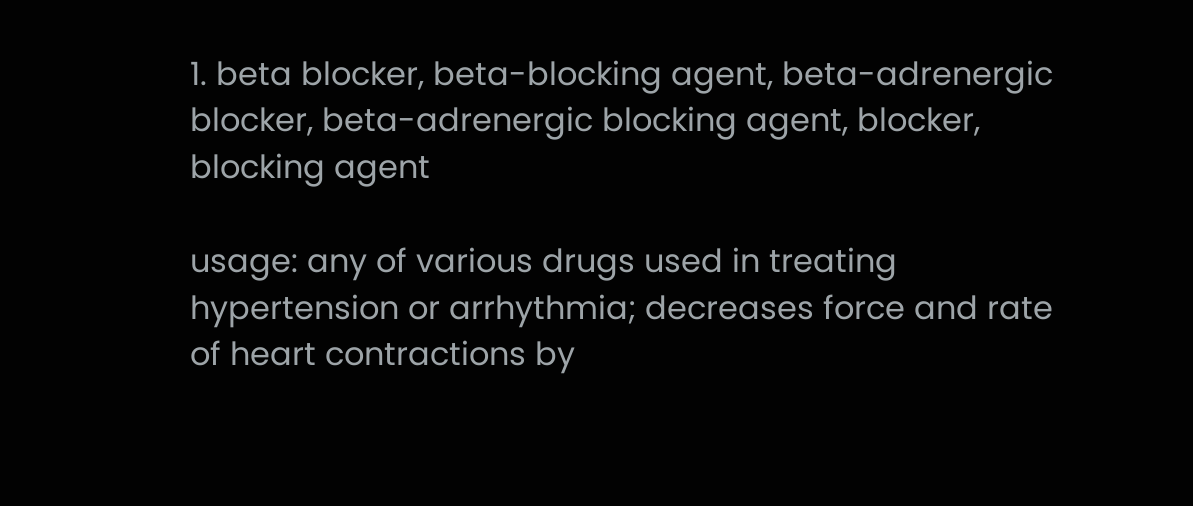1. beta blocker, beta-blocking agent, beta-adrenergic blocker, beta-adrenergic blocking agent, blocker, blocking agent

usage: any of various drugs used in treating hypertension or arrhythmia; decreases force and rate of heart contractions by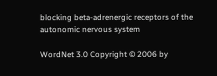blocking beta-adrenergic receptors of the autonomic nervous system

WordNet 3.0 Copyright © 2006 by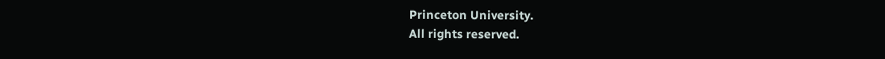Princeton University.
All rights reserved.